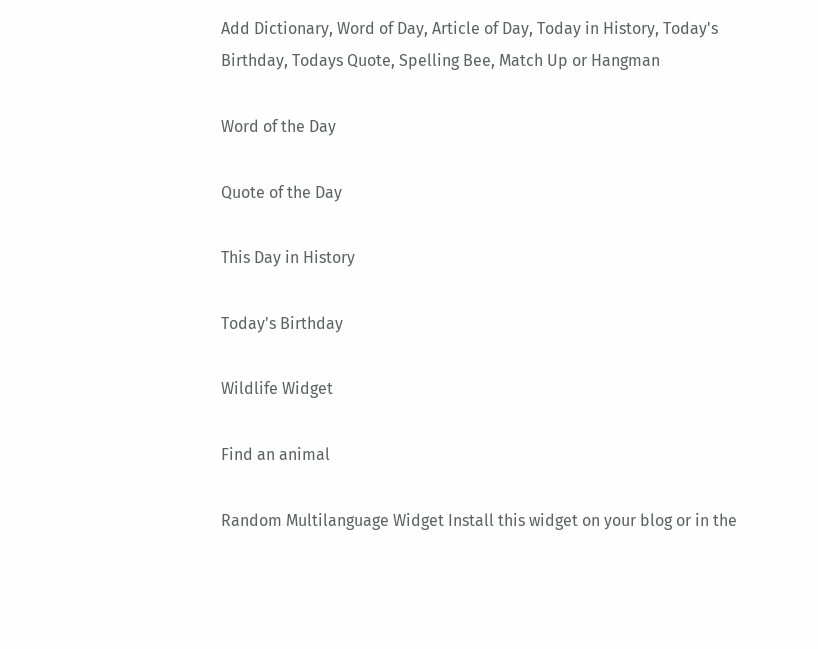Add Dictionary, Word of Day, Article of Day, Today in History, Today's Birthday, Todays Quote, Spelling Bee, Match Up or Hangman

Word of the Day

Quote of the Day

This Day in History

Today's Birthday

Wildlife Widget

Find an animal

Random Multilanguage Widget Install this widget on your blog or in the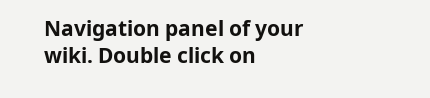Navigation panel of your wiki. Double click on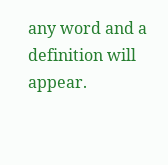any word and a definition will appear.